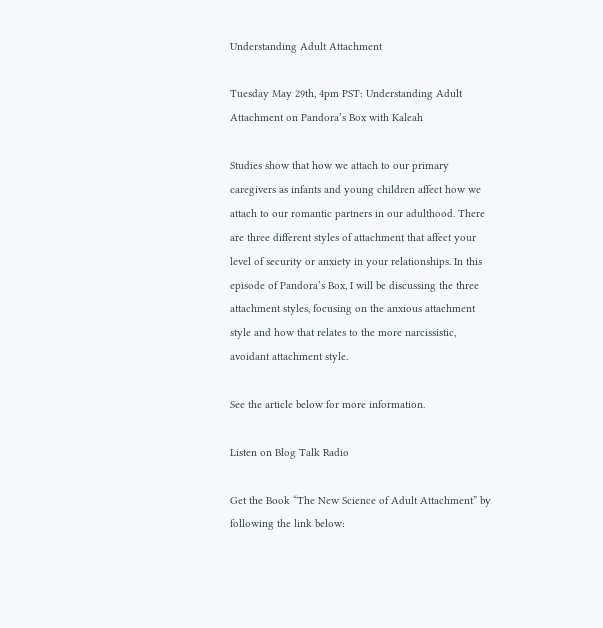Understanding Adult Attachment

Tuesday May 29th, 4pm PST: Understanding Adult Attachment on Pandora’s Box with Kaleah

Studies show that how we attach to our primary caregivers as infants and young children affect how we attach to our romantic partners in our adulthood. There are three different styles of attachment that affect your level of security or anxiety in your relationships. In this episode of Pandora’s Box, I will be discussing the three attachment styles, focusing on the anxious attachment style and how that relates to the more narcissistic, avoidant attachment style.

See the article below for more information.

Listen on Blog Talk Radio

Get the Book “The New Science of Adult Attachment” by following the link below: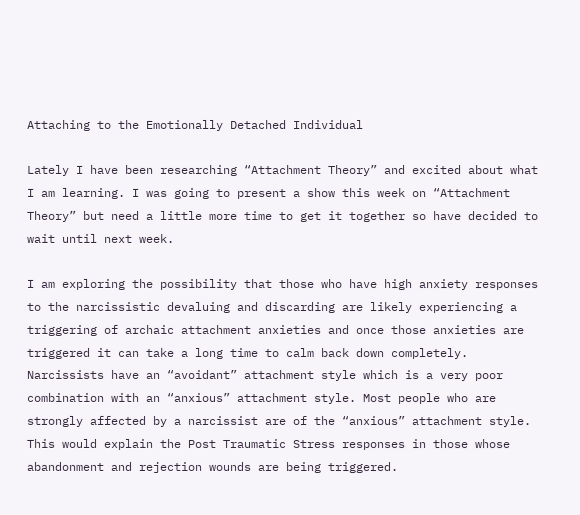Attaching to the Emotionally Detached Individual

Lately I have been researching “Attachment Theory” and excited about what I am learning. I was going to present a show this week on “Attachment Theory” but need a little more time to get it together so have decided to wait until next week.

I am exploring the possibility that those who have high anxiety responses to the narcissistic devaluing and discarding are likely experiencing a triggering of archaic attachment anxieties and once those anxieties are triggered it can take a long time to calm back down completely. Narcissists have an “avoidant” attachment style which is a very poor combination with an “anxious” attachment style. Most people who are strongly affected by a narcissist are of the “anxious” attachment style. This would explain the Post Traumatic Stress responses in those whose abandonment and rejection wounds are being triggered.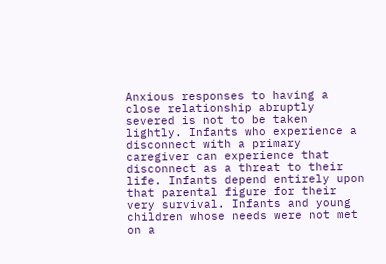Anxious responses to having a close relationship abruptly severed is not to be taken lightly. Infants who experience a disconnect with a primary caregiver can experience that disconnect as a threat to their life. Infants depend entirely upon that parental figure for their very survival. Infants and young children whose needs were not met on a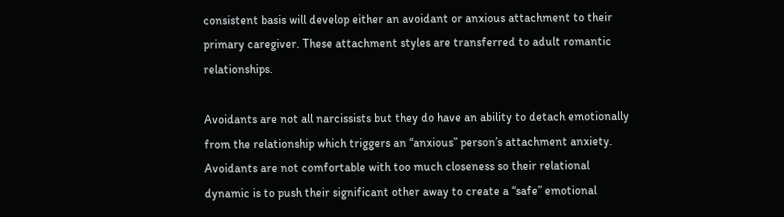consistent basis will develop either an avoidant or anxious attachment to their primary caregiver. These attachment styles are transferred to adult romantic relationships.

Avoidants are not all narcissists but they do have an ability to detach emotionally from the relationship which triggers an “anxious” person’s attachment anxiety. Avoidants are not comfortable with too much closeness so their relational dynamic is to push their significant other away to create a “safe” emotional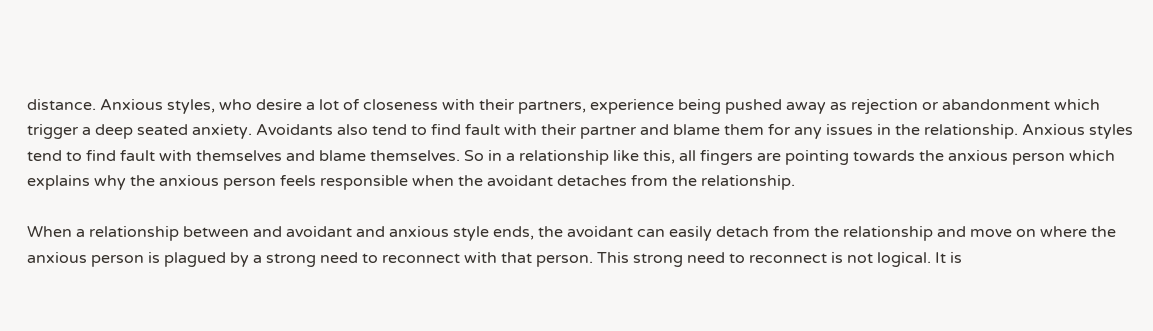distance. Anxious styles, who desire a lot of closeness with their partners, experience being pushed away as rejection or abandonment which trigger a deep seated anxiety. Avoidants also tend to find fault with their partner and blame them for any issues in the relationship. Anxious styles tend to find fault with themselves and blame themselves. So in a relationship like this, all fingers are pointing towards the anxious person which explains why the anxious person feels responsible when the avoidant detaches from the relationship.

When a relationship between and avoidant and anxious style ends, the avoidant can easily detach from the relationship and move on where the anxious person is plagued by a strong need to reconnect with that person. This strong need to reconnect is not logical. It is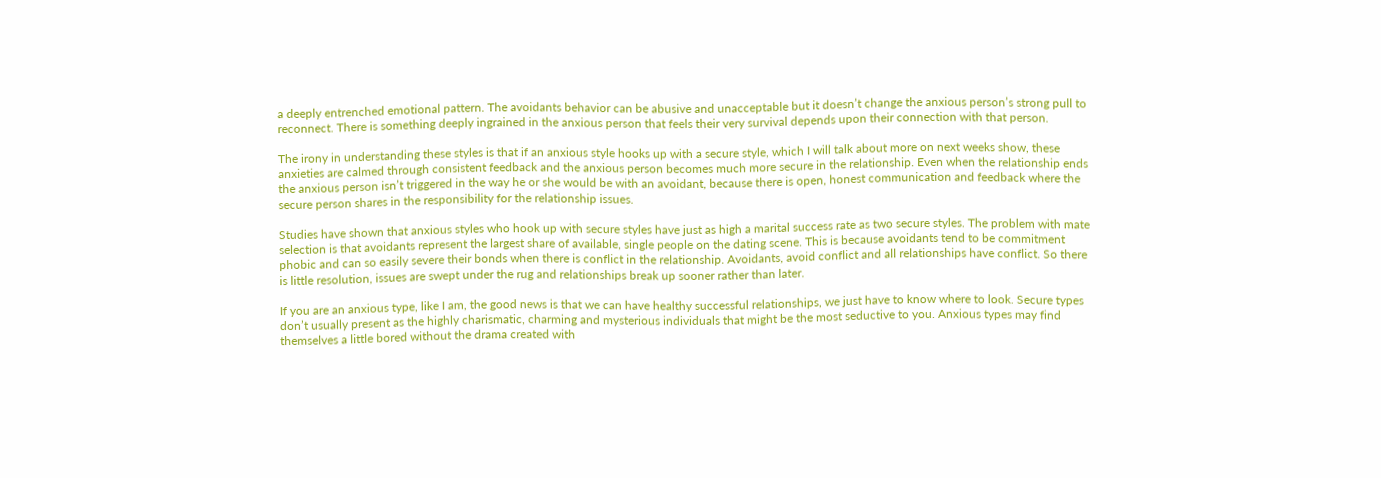a deeply entrenched emotional pattern. The avoidants behavior can be abusive and unacceptable but it doesn’t change the anxious person’s strong pull to reconnect. There is something deeply ingrained in the anxious person that feels their very survival depends upon their connection with that person.

The irony in understanding these styles is that if an anxious style hooks up with a secure style, which I will talk about more on next weeks show, these anxieties are calmed through consistent feedback and the anxious person becomes much more secure in the relationship. Even when the relationship ends the anxious person isn’t triggered in the way he or she would be with an avoidant, because there is open, honest communication and feedback where the secure person shares in the responsibility for the relationship issues.

Studies have shown that anxious styles who hook up with secure styles have just as high a marital success rate as two secure styles. The problem with mate selection is that avoidants represent the largest share of available, single people on the dating scene. This is because avoidants tend to be commitment phobic and can so easily severe their bonds when there is conflict in the relationship. Avoidants, avoid conflict and all relationships have conflict. So there is little resolution, issues are swept under the rug and relationships break up sooner rather than later.

If you are an anxious type, like I am, the good news is that we can have healthy successful relationships, we just have to know where to look. Secure types don’t usually present as the highly charismatic, charming and mysterious individuals that might be the most seductive to you. Anxious types may find themselves a little bored without the drama created with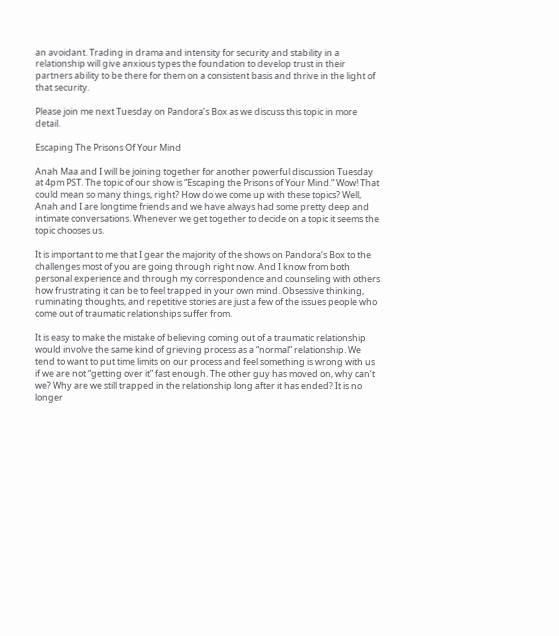an avoidant. Trading in drama and intensity for security and stability in a relationship will give anxious types the foundation to develop trust in their partners ability to be there for them on a consistent basis and thrive in the light of that security.

Please join me next Tuesday on Pandora’s Box as we discuss this topic in more detail.

Escaping The Prisons Of Your Mind

Anah Maa and I will be joining together for another powerful discussion Tuesday at 4pm PST. The topic of our show is “Escaping the Prisons of Your Mind.” Wow! That could mean so many things, right? How do we come up with these topics? Well, Anah and I are longtime friends and we have always had some pretty deep and intimate conversations. Whenever we get together to decide on a topic it seems the topic chooses us.

It is important to me that I gear the majority of the shows on Pandora’s Box to the challenges most of you are going through right now. And I know from both personal experience and through my correspondence and counseling with others how frustrating it can be to feel trapped in your own mind. Obsessive thinking, ruminating thoughts, and repetitive stories are just a few of the issues people who come out of traumatic relationships suffer from.

It is easy to make the mistake of believing coming out of a traumatic relationship would involve the same kind of grieving process as a “normal” relationship. We tend to want to put time limits on our process and feel something is wrong with us if we are not “getting over it” fast enough. The other guy has moved on, why can’t we? Why are we still trapped in the relationship long after it has ended? It is no longer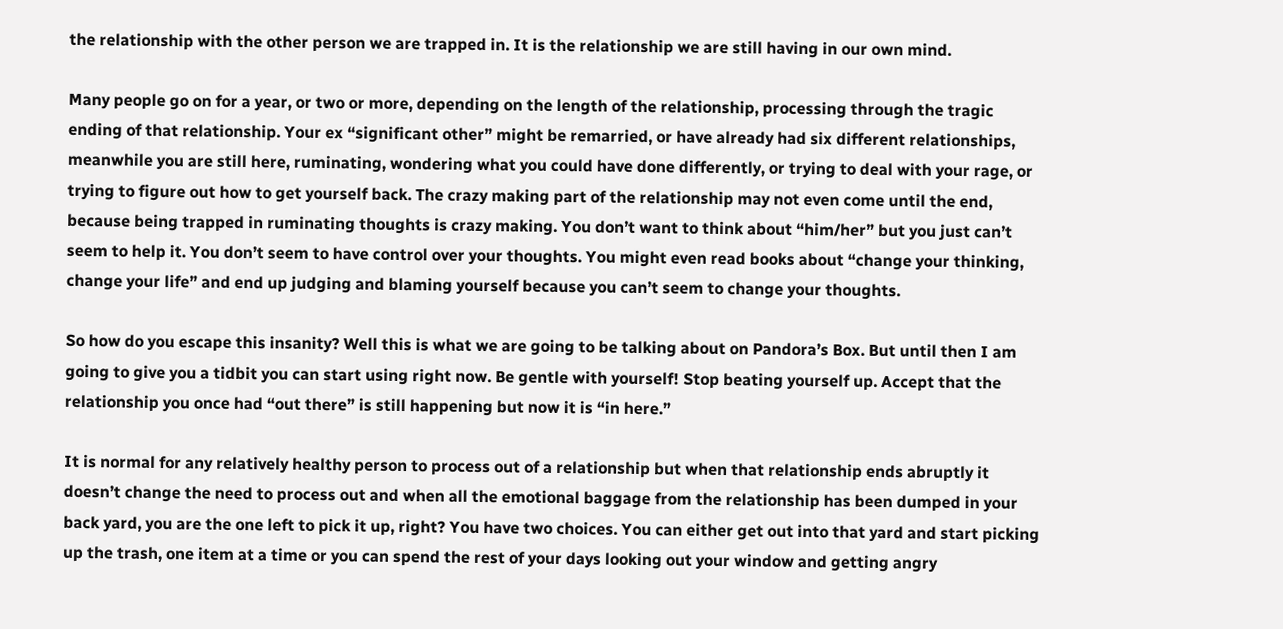the relationship with the other person we are trapped in. It is the relationship we are still having in our own mind.

Many people go on for a year, or two or more, depending on the length of the relationship, processing through the tragic ending of that relationship. Your ex “significant other” might be remarried, or have already had six different relationships, meanwhile you are still here, ruminating, wondering what you could have done differently, or trying to deal with your rage, or trying to figure out how to get yourself back. The crazy making part of the relationship may not even come until the end, because being trapped in ruminating thoughts is crazy making. You don’t want to think about “him/her” but you just can’t seem to help it. You don’t seem to have control over your thoughts. You might even read books about “change your thinking, change your life” and end up judging and blaming yourself because you can’t seem to change your thoughts.

So how do you escape this insanity? Well this is what we are going to be talking about on Pandora’s Box. But until then I am going to give you a tidbit you can start using right now. Be gentle with yourself! Stop beating yourself up. Accept that the relationship you once had “out there” is still happening but now it is “in here.”

It is normal for any relatively healthy person to process out of a relationship but when that relationship ends abruptly it doesn’t change the need to process out and when all the emotional baggage from the relationship has been dumped in your back yard, you are the one left to pick it up, right? You have two choices. You can either get out into that yard and start picking up the trash, one item at a time or you can spend the rest of your days looking out your window and getting angry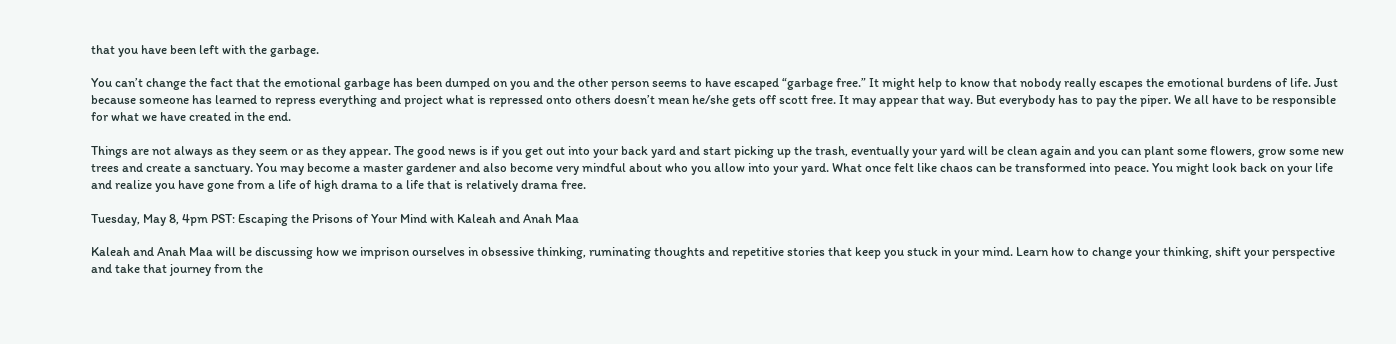that you have been left with the garbage.

You can’t change the fact that the emotional garbage has been dumped on you and the other person seems to have escaped “garbage free.” It might help to know that nobody really escapes the emotional burdens of life. Just because someone has learned to repress everything and project what is repressed onto others doesn’t mean he/she gets off scott free. It may appear that way. But everybody has to pay the piper. We all have to be responsible for what we have created in the end.

Things are not always as they seem or as they appear. The good news is if you get out into your back yard and start picking up the trash, eventually your yard will be clean again and you can plant some flowers, grow some new trees and create a sanctuary. You may become a master gardener and also become very mindful about who you allow into your yard. What once felt like chaos can be transformed into peace. You might look back on your life and realize you have gone from a life of high drama to a life that is relatively drama free.

Tuesday, May 8, 4pm PST: Escaping the Prisons of Your Mind with Kaleah and Anah Maa

Kaleah and Anah Maa will be discussing how we imprison ourselves in obsessive thinking, ruminating thoughts and repetitive stories that keep you stuck in your mind. Learn how to change your thinking, shift your perspective and take that journey from the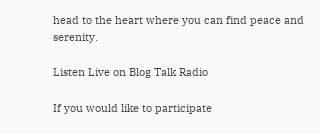head to the heart where you can find peace and serenity.

Listen Live on Blog Talk Radio

If you would like to participate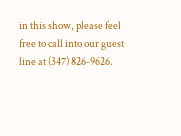in this show, please feel free to call into our guest line at (347) 826-9626.